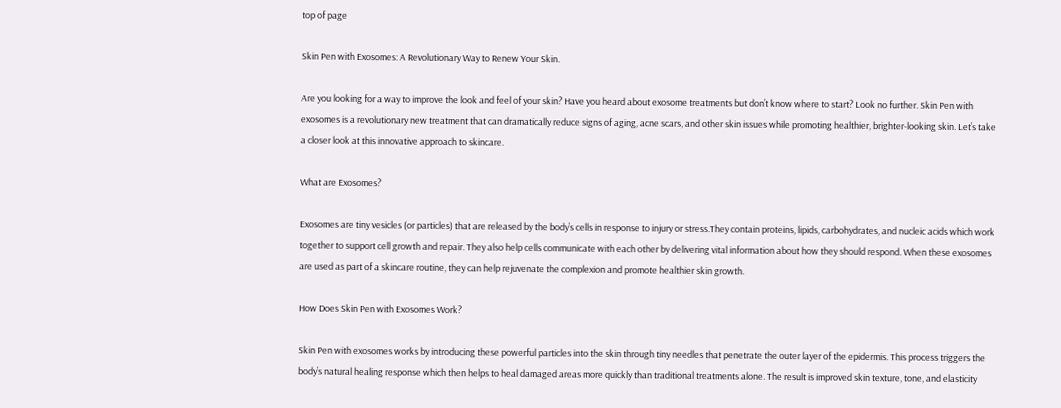top of page

Skin Pen with Exosomes: A Revolutionary Way to Renew Your Skin.

Are you looking for a way to improve the look and feel of your skin? Have you heard about exosome treatments but don’t know where to start? Look no further. Skin Pen with exosomes is a revolutionary new treatment that can dramatically reduce signs of aging, acne scars, and other skin issues while promoting healthier, brighter-looking skin. Let’s take a closer look at this innovative approach to skincare.

What are Exosomes?

Exosomes are tiny vesicles (or particles) that are released by the body’s cells in response to injury or stress.They contain proteins, lipids, carbohydrates, and nucleic acids which work together to support cell growth and repair. They also help cells communicate with each other by delivering vital information about how they should respond. When these exosomes are used as part of a skincare routine, they can help rejuvenate the complexion and promote healthier skin growth.

How Does Skin Pen with Exosomes Work?

Skin Pen with exosomes works by introducing these powerful particles into the skin through tiny needles that penetrate the outer layer of the epidermis. This process triggers the body’s natural healing response which then helps to heal damaged areas more quickly than traditional treatments alone. The result is improved skin texture, tone, and elasticity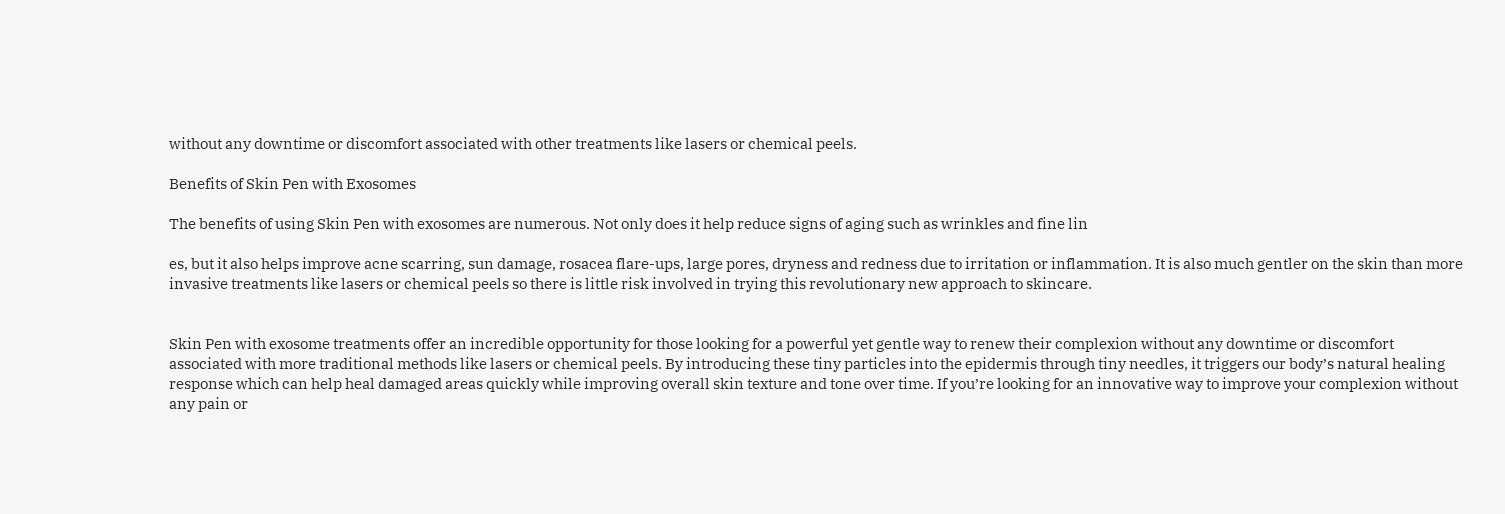without any downtime or discomfort associated with other treatments like lasers or chemical peels.

Benefits of Skin Pen with Exosomes

The benefits of using Skin Pen with exosomes are numerous. Not only does it help reduce signs of aging such as wrinkles and fine lin

es, but it also helps improve acne scarring, sun damage, rosacea flare-ups, large pores, dryness and redness due to irritation or inflammation. It is also much gentler on the skin than more invasive treatments like lasers or chemical peels so there is little risk involved in trying this revolutionary new approach to skincare.


Skin Pen with exosome treatments offer an incredible opportunity for those looking for a powerful yet gentle way to renew their complexion without any downtime or discomfort associated with more traditional methods like lasers or chemical peels. By introducing these tiny particles into the epidermis through tiny needles, it triggers our body’s natural healing response which can help heal damaged areas quickly while improving overall skin texture and tone over time. If you’re looking for an innovative way to improve your complexion without any pain or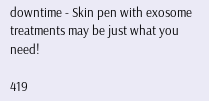downtime - Skin pen with exosome treatments may be just what you need!

419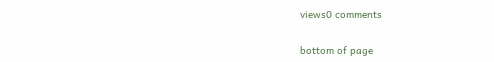views0 comments


bottom of page